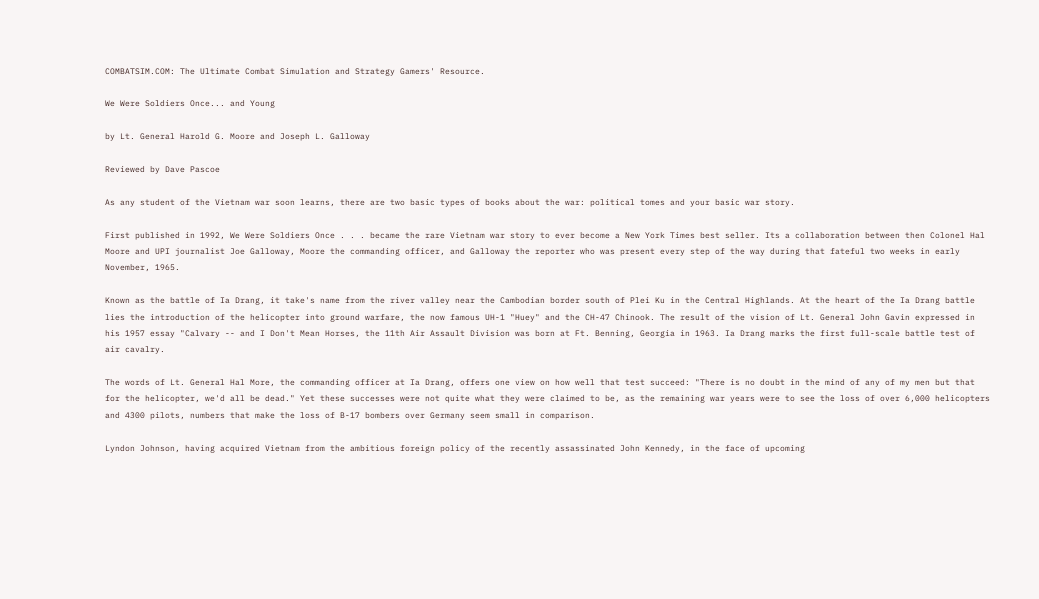COMBATSIM.COM: The Ultimate Combat Simulation and Strategy Gamers' Resource.

We Were Soldiers Once... and Young

by Lt. General Harold G. Moore and Joseph L. Galloway

Reviewed by Dave Pascoe

As any student of the Vietnam war soon learns, there are two basic types of books about the war: political tomes and your basic war story.

First published in 1992, We Were Soldiers Once . . . became the rare Vietnam war story to ever become a New York Times best seller. Its a collaboration between then Colonel Hal Moore and UPI journalist Joe Galloway, Moore the commanding officer, and Galloway the reporter who was present every step of the way during that fateful two weeks in early November, 1965.

Known as the battle of Ia Drang, it take's name from the river valley near the Cambodian border south of Plei Ku in the Central Highlands. At the heart of the Ia Drang battle lies the introduction of the helicopter into ground warfare, the now famous UH-1 "Huey" and the CH-47 Chinook. The result of the vision of Lt. General John Gavin expressed in his 1957 essay "Calvary -- and I Don't Mean Horses, the 11th Air Assault Division was born at Ft. Benning, Georgia in 1963. Ia Drang marks the first full-scale battle test of air cavalry.

The words of Lt. General Hal More, the commanding officer at Ia Drang, offers one view on how well that test succeed: "There is no doubt in the mind of any of my men but that for the helicopter, we'd all be dead." Yet these successes were not quite what they were claimed to be, as the remaining war years were to see the loss of over 6,000 helicopters and 4300 pilots, numbers that make the loss of B-17 bombers over Germany seem small in comparison.

Lyndon Johnson, having acquired Vietnam from the ambitious foreign policy of the recently assassinated John Kennedy, in the face of upcoming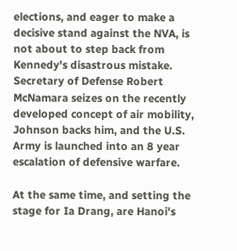elections, and eager to make a decisive stand against the NVA, is not about to step back from Kennedy's disastrous mistake. Secretary of Defense Robert McNamara seizes on the recently developed concept of air mobility, Johnson backs him, and the U.S. Army is launched into an 8 year escalation of defensive warfare.

At the same time, and setting the stage for Ia Drang, are Hanoi's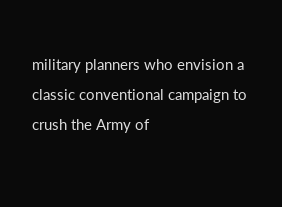military planners who envision a classic conventional campaign to crush the Army of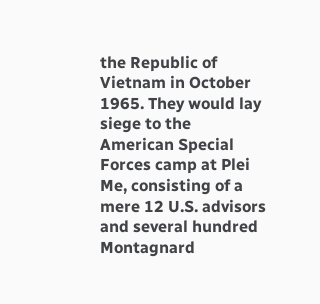the Republic of Vietnam in October 1965. They would lay siege to the American Special Forces camp at Plei Me, consisting of a mere 12 U.S. advisors and several hundred Montagnard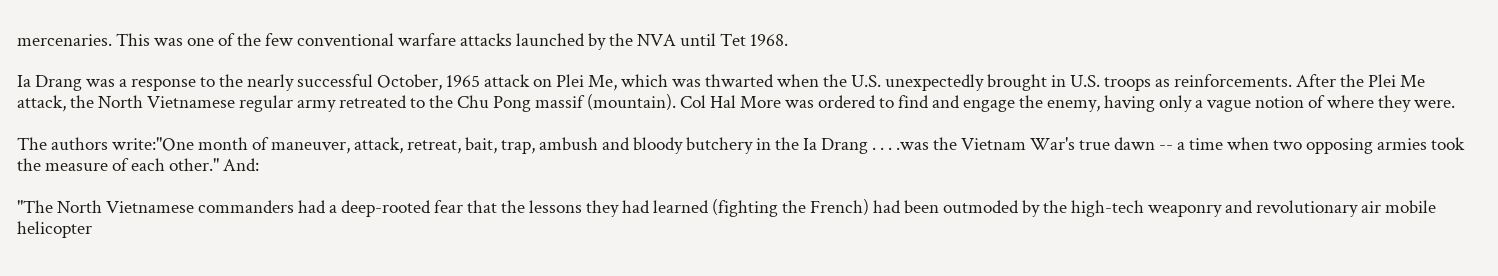mercenaries. This was one of the few conventional warfare attacks launched by the NVA until Tet 1968.

Ia Drang was a response to the nearly successful October, 1965 attack on Plei Me, which was thwarted when the U.S. unexpectedly brought in U.S. troops as reinforcements. After the Plei Me attack, the North Vietnamese regular army retreated to the Chu Pong massif (mountain). Col Hal More was ordered to find and engage the enemy, having only a vague notion of where they were.

The authors write:"One month of maneuver, attack, retreat, bait, trap, ambush and bloody butchery in the Ia Drang . . . .was the Vietnam War's true dawn -- a time when two opposing armies took the measure of each other." And:

"The North Vietnamese commanders had a deep-rooted fear that the lessons they had learned (fighting the French) had been outmoded by the high-tech weaponry and revolutionary air mobile helicopter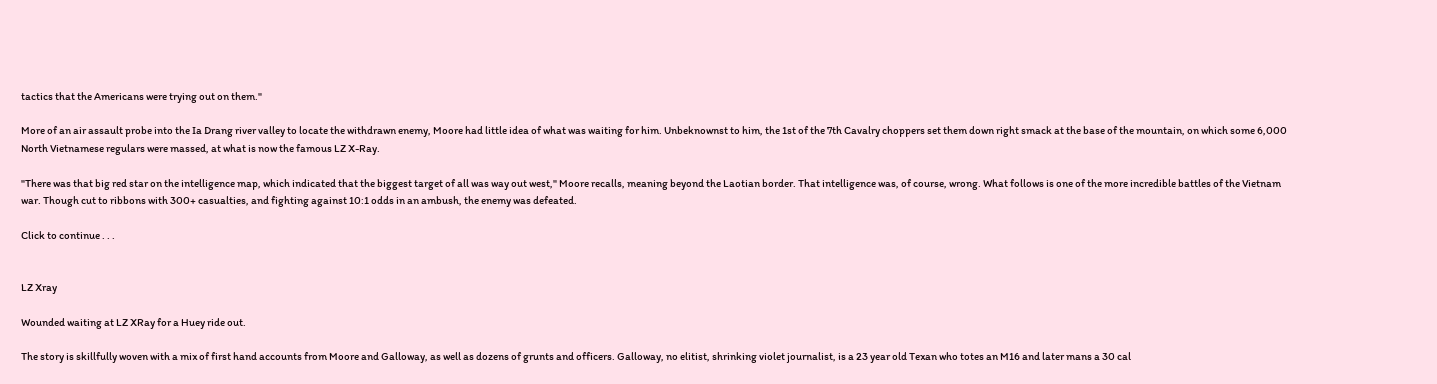tactics that the Americans were trying out on them."

More of an air assault probe into the Ia Drang river valley to locate the withdrawn enemy, Moore had little idea of what was waiting for him. Unbeknownst to him, the 1st of the 7th Cavalry choppers set them down right smack at the base of the mountain, on which some 6,000 North Vietnamese regulars were massed, at what is now the famous LZ X-Ray.

"There was that big red star on the intelligence map, which indicated that the biggest target of all was way out west," Moore recalls, meaning beyond the Laotian border. That intelligence was, of course, wrong. What follows is one of the more incredible battles of the Vietnam war. Though cut to ribbons with 300+ casualties, and fighting against 10:1 odds in an ambush, the enemy was defeated.

Click to continue . . .


LZ Xray

Wounded waiting at LZ XRay for a Huey ride out.

The story is skillfully woven with a mix of first hand accounts from Moore and Galloway, as well as dozens of grunts and officers. Galloway, no elitist, shrinking violet journalist, is a 23 year old Texan who totes an M16 and later mans a 30 cal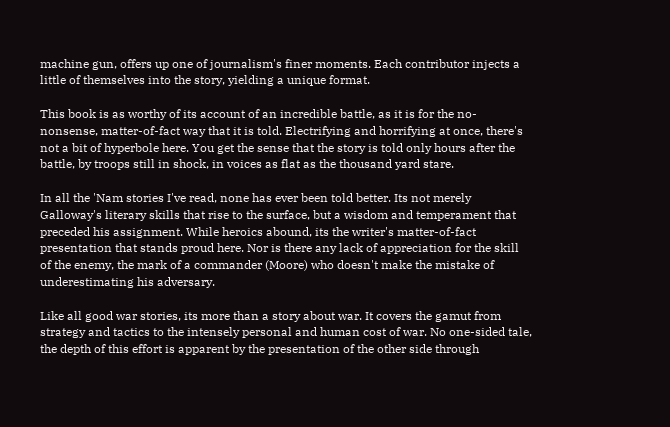machine gun, offers up one of journalism's finer moments. Each contributor injects a little of themselves into the story, yielding a unique format.

This book is as worthy of its account of an incredible battle, as it is for the no-nonsense, matter-of-fact way that it is told. Electrifying and horrifying at once, there's not a bit of hyperbole here. You get the sense that the story is told only hours after the battle, by troops still in shock, in voices as flat as the thousand yard stare.

In all the 'Nam stories I've read, none has ever been told better. Its not merely Galloway's literary skills that rise to the surface, but a wisdom and temperament that preceded his assignment. While heroics abound, its the writer's matter-of-fact presentation that stands proud here. Nor is there any lack of appreciation for the skill of the enemy, the mark of a commander (Moore) who doesn't make the mistake of underestimating his adversary.

Like all good war stories, its more than a story about war. It covers the gamut from strategy and tactics to the intensely personal and human cost of war. No one-sided tale, the depth of this effort is apparent by the presentation of the other side through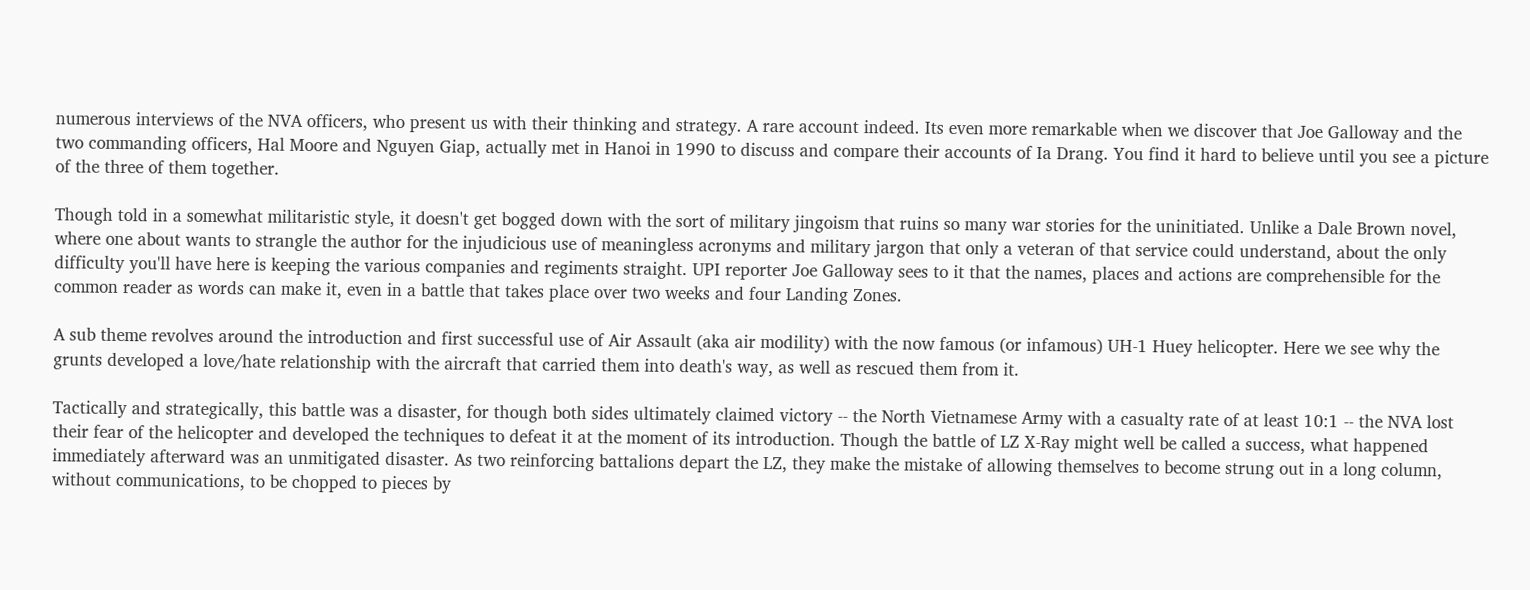numerous interviews of the NVA officers, who present us with their thinking and strategy. A rare account indeed. Its even more remarkable when we discover that Joe Galloway and the two commanding officers, Hal Moore and Nguyen Giap, actually met in Hanoi in 1990 to discuss and compare their accounts of Ia Drang. You find it hard to believe until you see a picture of the three of them together.

Though told in a somewhat militaristic style, it doesn't get bogged down with the sort of military jingoism that ruins so many war stories for the uninitiated. Unlike a Dale Brown novel, where one about wants to strangle the author for the injudicious use of meaningless acronyms and military jargon that only a veteran of that service could understand, about the only difficulty you'll have here is keeping the various companies and regiments straight. UPI reporter Joe Galloway sees to it that the names, places and actions are comprehensible for the common reader as words can make it, even in a battle that takes place over two weeks and four Landing Zones.

A sub theme revolves around the introduction and first successful use of Air Assault (aka air modility) with the now famous (or infamous) UH-1 Huey helicopter. Here we see why the grunts developed a love/hate relationship with the aircraft that carried them into death's way, as well as rescued them from it.

Tactically and strategically, this battle was a disaster, for though both sides ultimately claimed victory -- the North Vietnamese Army with a casualty rate of at least 10:1 -- the NVA lost their fear of the helicopter and developed the techniques to defeat it at the moment of its introduction. Though the battle of LZ X-Ray might well be called a success, what happened immediately afterward was an unmitigated disaster. As two reinforcing battalions depart the LZ, they make the mistake of allowing themselves to become strung out in a long column, without communications, to be chopped to pieces by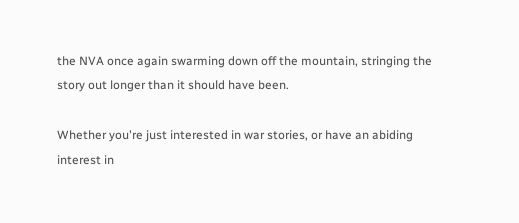the NVA once again swarming down off the mountain, stringing the story out longer than it should have been.

Whether you're just interested in war stories, or have an abiding interest in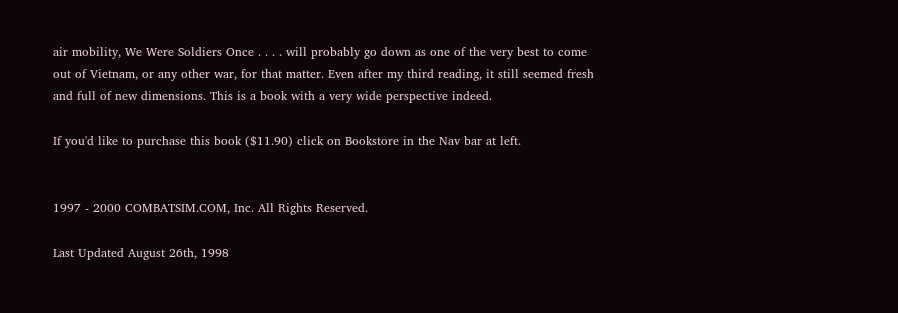air mobility, We Were Soldiers Once . . . . will probably go down as one of the very best to come out of Vietnam, or any other war, for that matter. Even after my third reading, it still seemed fresh and full of new dimensions. This is a book with a very wide perspective indeed.

If you'd like to purchase this book ($11.90) click on Bookstore in the Nav bar at left.


1997 - 2000 COMBATSIM.COM, Inc. All Rights Reserved.

Last Updated August 26th, 1998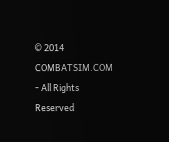© 2014 COMBATSIM.COM - All Rights Reserved